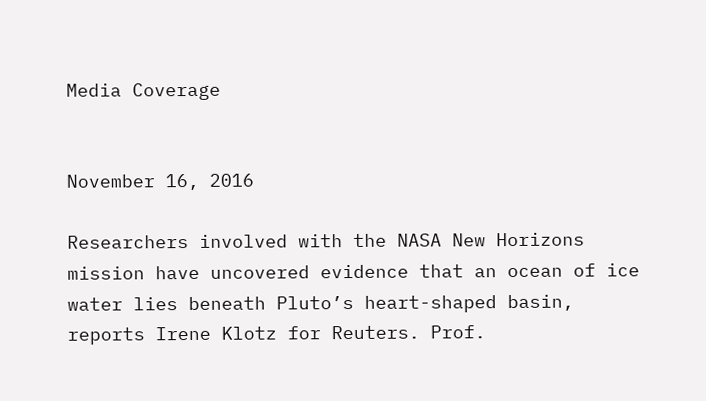Media Coverage


November 16, 2016

Researchers involved with the NASA New Horizons mission have uncovered evidence that an ocean of ice water lies beneath Pluto’s heart-shaped basin, reports Irene Klotz for Reuters. Prof.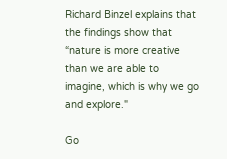Richard Binzel explains that the findings show that “nature is more creative than we are able to imagine, which is why we go and explore."

Go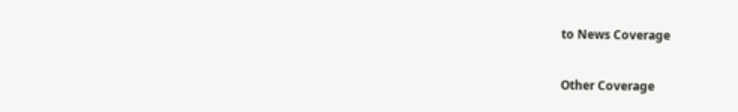to News Coverage

Other Coverage